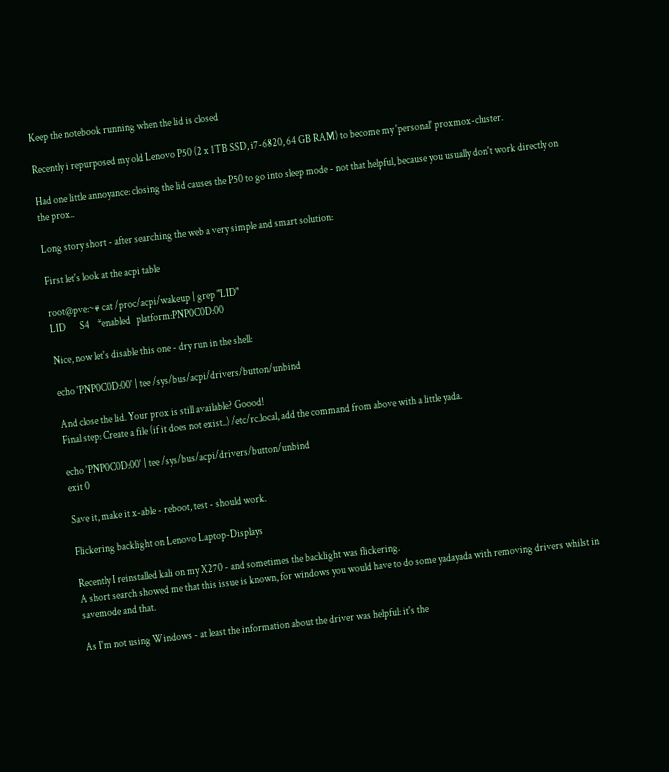Keep the notebook running when the lid is closed

Recently i repurposed my old Lenovo P50 (2 x 1TB SSD, i7-6820, 64 GB RAM) to become my 'personal' proxmox-cluster.

Had one little annoyance: closing the lid causes the P50 to go into sleep mode - not that helpful, because you usually don't work directly on the prox..

Long story short - after searching the web a very simple and smart solution:

First let's look at the acpi table

root@pve:~# cat /proc/acpi/wakeup | grep "LID"
LID       S4    *enabled   platform:PNP0C0D:00

Nice, now let's disable this one - dry run in the shell:

echo 'PNP0C0D:00' | tee /sys/bus/acpi/drivers/button/unbind

And close the lid. Your prox is still available? Goood!
Final step: Create a file (if it does not exist..) /etc/rc.local, add the command from above with a little yada.

echo 'PNP0C0D:00' | tee /sys/bus/acpi/drivers/button/unbind
exit 0

Save it, make it x-able - reboot, test - should work.

Flickering backlight on Lenovo Laptop-Displays

Recently I reinstalled kali on my X270 - and sometimes the backlight was flickering.
A short search showed me that this issue is known, for windows you would have to do some yadayada with removing drivers whilst in savemode and that.

As I'm not using Windows - at least the information about the driver was helpful: it's the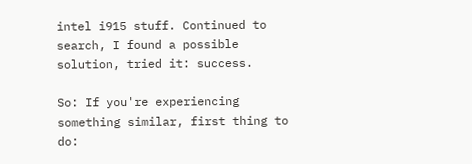intel i915 stuff. Continued to search, I found a possible solution, tried it: success.

So: If you're experiencing something similar, first thing to do: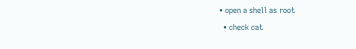• open a shell as root
  • check cat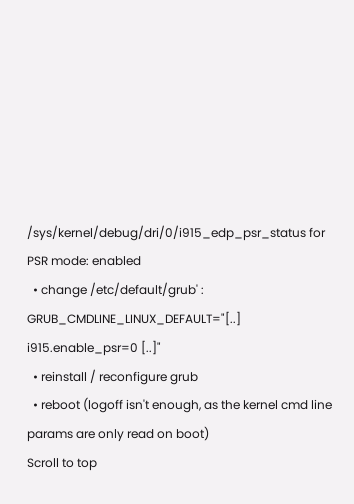/sys/kernel/debug/dri/0/i915_edp_psr_status for PSR mode: enabled
  • change /etc/default/grub' : GRUB_CMDLINE_LINUX_DEFAULT="[..] i915.enable_psr=0 [..]"
  • reinstall / reconfigure grub
  • reboot (logoff isn't enough, as the kernel cmd line params are only read on boot)
Scroll to top